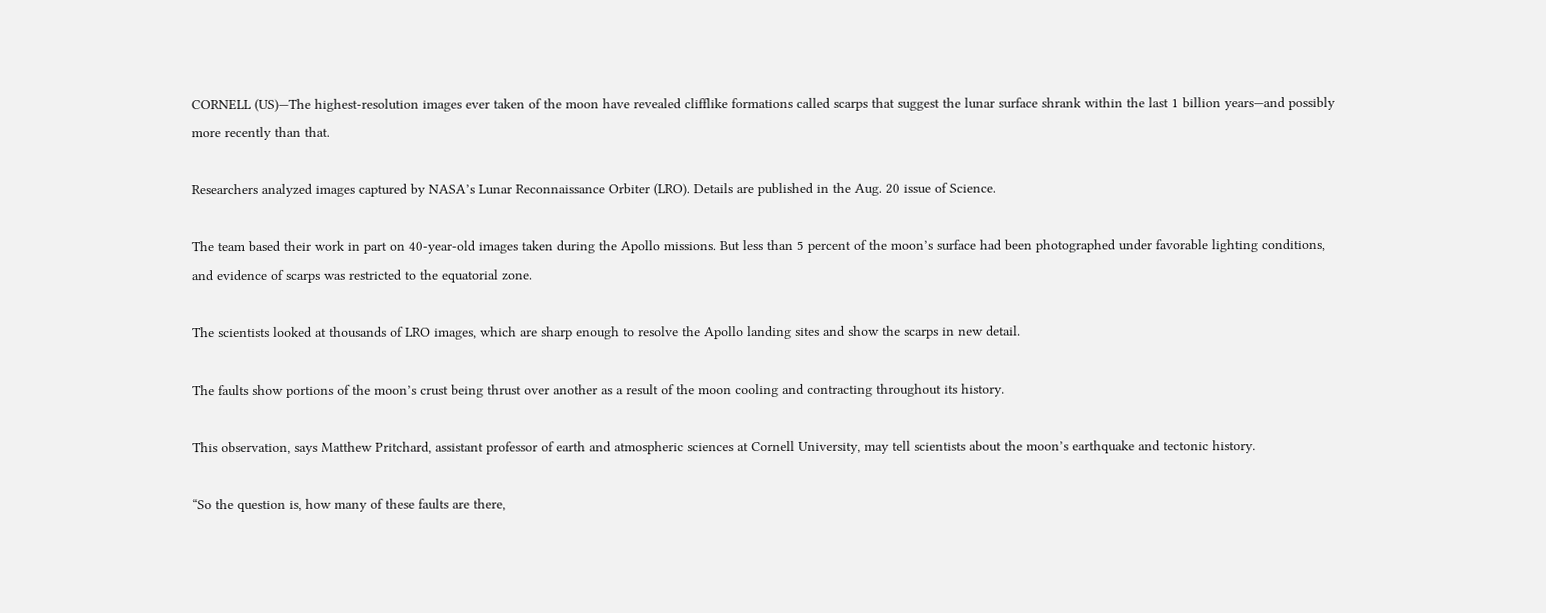CORNELL (US)—The highest-resolution images ever taken of the moon have revealed clifflike formations called scarps that suggest the lunar surface shrank within the last 1 billion years—and possibly more recently than that.

Researchers analyzed images captured by NASA’s Lunar Reconnaissance Orbiter (LRO). Details are published in the Aug. 20 issue of Science.

The team based their work in part on 40-year-old images taken during the Apollo missions. But less than 5 percent of the moon’s surface had been photographed under favorable lighting conditions, and evidence of scarps was restricted to the equatorial zone.

The scientists looked at thousands of LRO images, which are sharp enough to resolve the Apollo landing sites and show the scarps in new detail.

The faults show portions of the moon’s crust being thrust over another as a result of the moon cooling and contracting throughout its history.

This observation, says Matthew Pritchard, assistant professor of earth and atmospheric sciences at Cornell University, may tell scientists about the moon’s earthquake and tectonic history.

“So the question is, how many of these faults are there,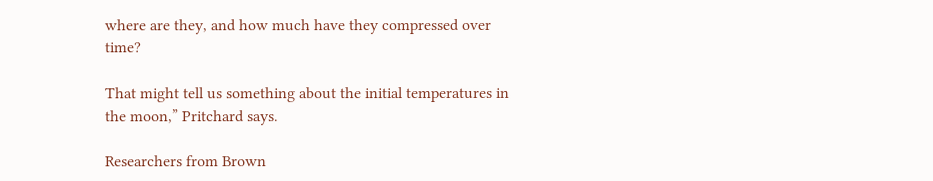where are they, and how much have they compressed over time?

That might tell us something about the initial temperatures in the moon,” Pritchard says.

Researchers from Brown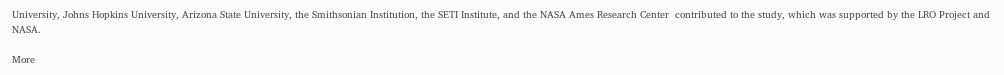University, Johns Hopkins University, Arizona State University, the Smithsonian Institution, the SETI Institute, and the NASA Ames Research Center  contributed to the study, which was supported by the LRO Project and NASA.

More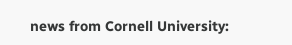news from Cornell University: